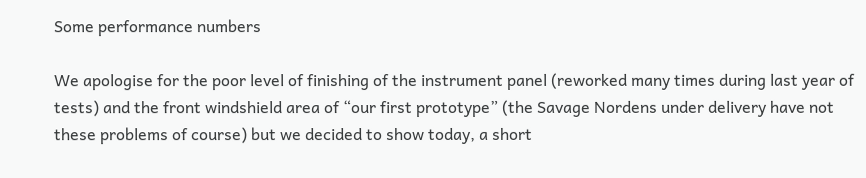Some performance numbers

We apologise for the poor level of finishing of the instrument panel (reworked many times during last year of tests) and the front windshield area of “our first prototype” (the Savage Nordens under delivery have not these problems of course) but we decided to show today, a short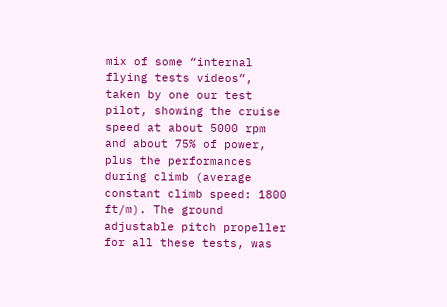mix of some “internal flying tests videos”, taken by one our test pilot, showing the cruise speed at about 5000 rpm and about 75% of power, plus the performances during climb (average constant climb speed: 1800 ft/m). The ground adjustable pitch propeller for all these tests, was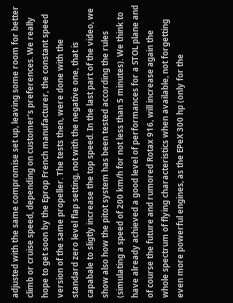adjusted with the same compromise set up, leaving some room for better climb or cruise speed, depending on customer’s preferences. We really hope to get soon by the Eprop French manufacturer, the constant speed version of the same propeller. The tests then, were done with the standard zero level flap setting, not with the negative one, that is capabale to sligtly increase the top speed. In the last part of the video, we show also how the pitot system has been tested according the rules (simulating a speed of 200 km/h for not less than 5 minutes). We think to have already achieved a good level of performances for a STOL plane and of course the future and rumored Rotax 916, will increase again the whole spectrum of flying characteristics when available, not forgetting even more powerful engines, as the EPeX 300 hp (only for the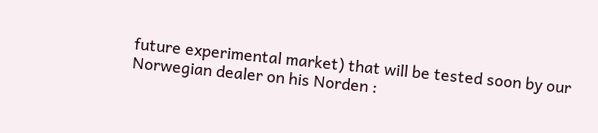future experimental market) that will be tested soon by our Norwegian dealer on his Norden :